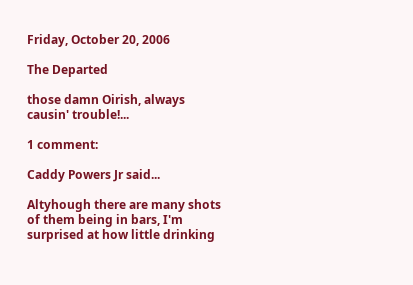Friday, October 20, 2006

The Departed

those damn Oirish, always causin' trouble!...

1 comment:

Caddy Powers Jr said...

Altyhough there are many shots of them being in bars, I'm surprised at how little drinking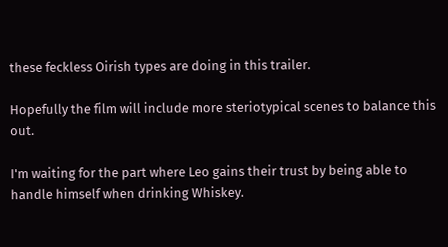these feckless Oirish types are doing in this trailer.

Hopefully the film will include more steriotypical scenes to balance this out.

I'm waiting for the part where Leo gains their trust by being able to handle himself when drinking Whiskey.